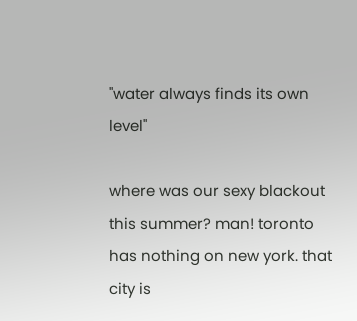"water always finds its own level"

where was our sexy blackout this summer? man! toronto has nothing on new york. that city is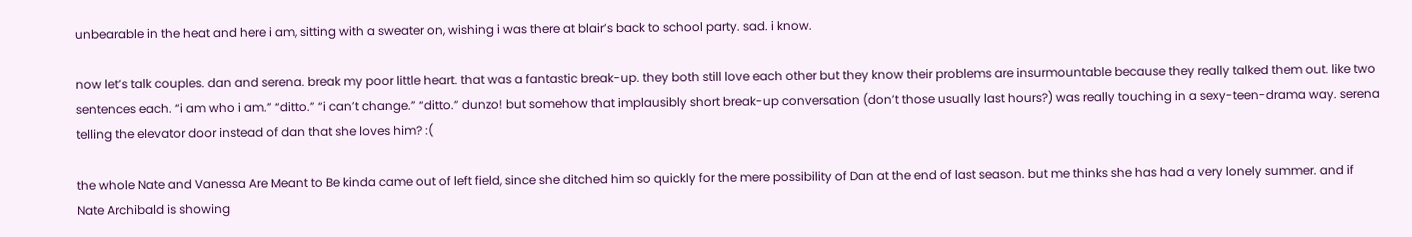unbearable in the heat and here i am, sitting with a sweater on, wishing i was there at blair’s back to school party. sad. i know.

now let’s talk couples. dan and serena. break my poor little heart. that was a fantastic break-up. they both still love each other but they know their problems are insurmountable because they really talked them out. like two sentences each. “i am who i am.” “ditto.” “i can’t change.” “ditto.” dunzo! but somehow that implausibly short break-up conversation (don’t those usually last hours?) was really touching in a sexy-teen-drama way. serena telling the elevator door instead of dan that she loves him? :(

the whole Nate and Vanessa Are Meant to Be kinda came out of left field, since she ditched him so quickly for the mere possibility of Dan at the end of last season. but me thinks she has had a very lonely summer. and if Nate Archibald is showing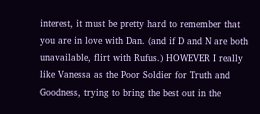interest, it must be pretty hard to remember that you are in love with Dan. (and if D and N are both unavailable, flirt with Rufus.) HOWEVER I really like Vanessa as the Poor Soldier for Truth and Goodness, trying to bring the best out in the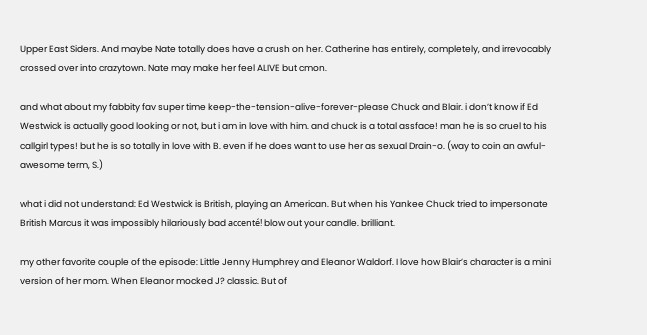Upper East Siders. And maybe Nate totally does have a crush on her. Catherine has entirely, completely, and irrevocably crossed over into crazytown. Nate may make her feel ALIVE but cmon.

and what about my fabbity fav super time keep-the-tension-alive-forever-please Chuck and Blair. i don’t know if Ed Westwick is actually good looking or not, but i am in love with him. and chuck is a total assface! man he is so cruel to his callgirl types! but he is so totally in love with B. even if he does want to use her as sexual Drain-o. (way to coin an awful-awesome term, S.)

what i did not understand: Ed Westwick is British, playing an American. But when his Yankee Chuck tried to impersonate British Marcus it was impossibly hilariously bad accenté! blow out your candle. brilliant.

my other favorite couple of the episode: Little Jenny Humphrey and Eleanor Waldorf. I love how Blair’s character is a mini version of her mom. When Eleanor mocked J? classic. But of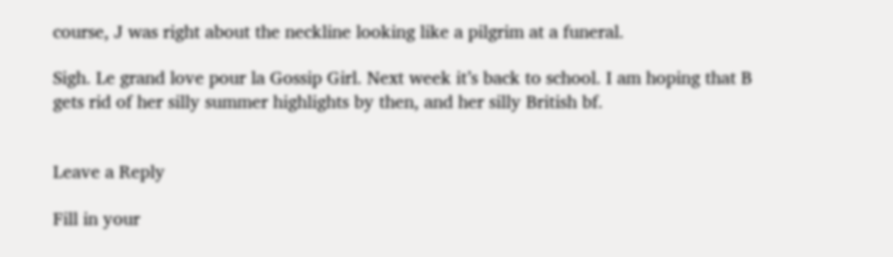course, J was right about the neckline looking like a pilgrim at a funeral.

Sigh. Le grand love pour la Gossip Girl. Next week it’s back to school. I am hoping that B gets rid of her silly summer highlights by then, and her silly British bf.


Leave a Reply

Fill in your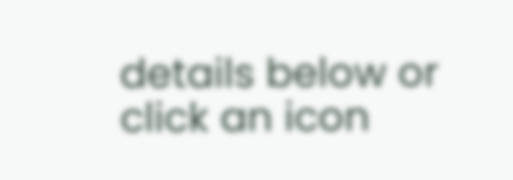details below or click an icon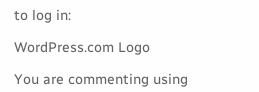to log in:

WordPress.com Logo

You are commenting using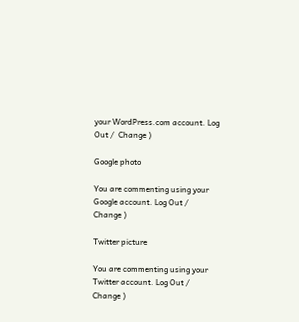your WordPress.com account. Log Out /  Change )

Google photo

You are commenting using your Google account. Log Out /  Change )

Twitter picture

You are commenting using your Twitter account. Log Out /  Change )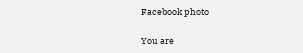Facebook photo

You are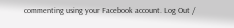commenting using your Facebook account. Log Out /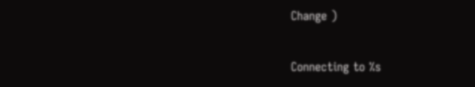Change )

Connecting to %s